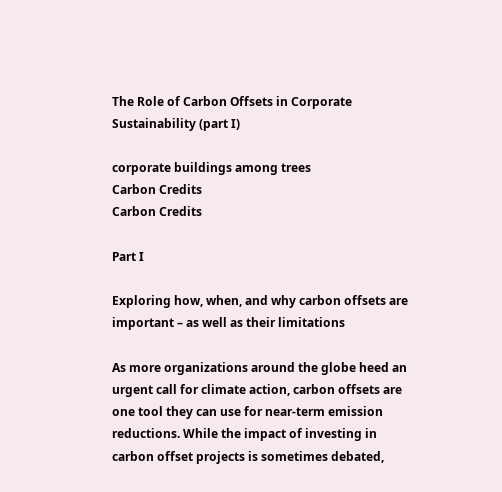The Role of Carbon Offsets in Corporate Sustainability (part I)

corporate buildings among trees
Carbon Credits
Carbon Credits

Part I

Exploring how, when, and why carbon offsets are important – as well as their limitations

As more organizations around the globe heed an urgent call for climate action, carbon offsets are one tool they can use for near-term emission reductions. While the impact of investing in carbon offset projects is sometimes debated,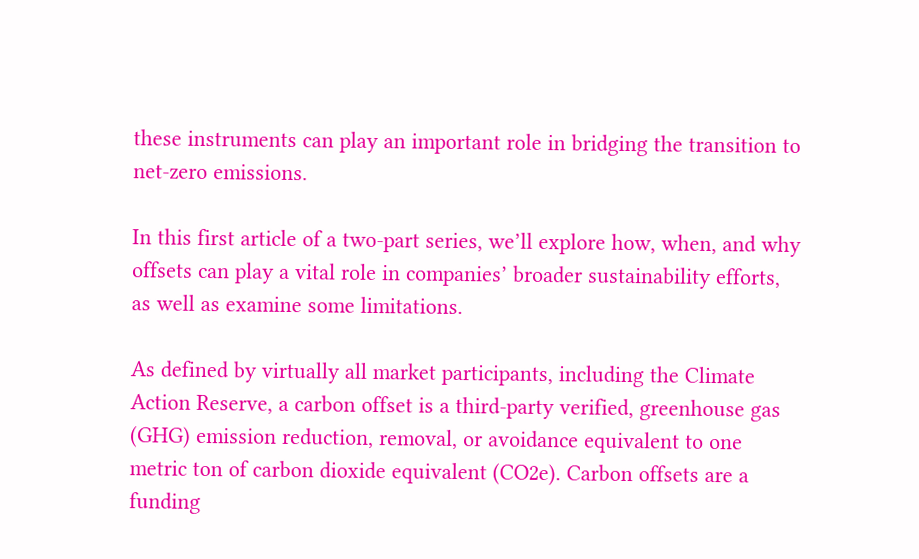these instruments can play an important role in bridging the transition to net-zero emissions.

In this first article of a two-part series, we’ll explore how, when, and why offsets can play a vital role in companies’ broader sustainability efforts, as well as examine some limitations.

As defined by virtually all market participants, including the Climate Action Reserve, a carbon offset is a third-party verified, greenhouse gas (GHG) emission reduction, removal, or avoidance equivalent to one metric ton of carbon dioxide equivalent (CO2e). Carbon offsets are a funding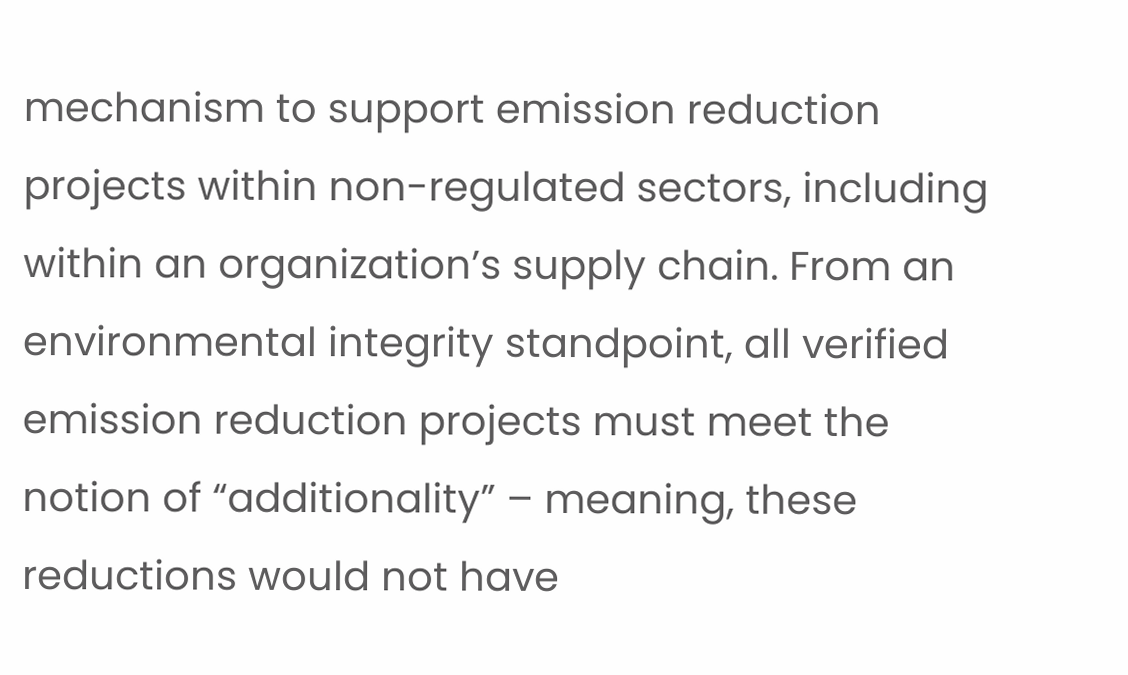mechanism to support emission reduction projects within non-regulated sectors, including within an organization’s supply chain. From an environmental integrity standpoint, all verified emission reduction projects must meet the notion of “additionality” – meaning, these reductions would not have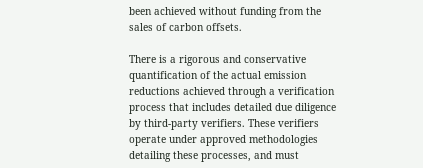been achieved without funding from the sales of carbon offsets.

There is a rigorous and conservative quantification of the actual emission reductions achieved through a verification process that includes detailed due diligence by third-party verifiers. These verifiers operate under approved methodologies detailing these processes, and must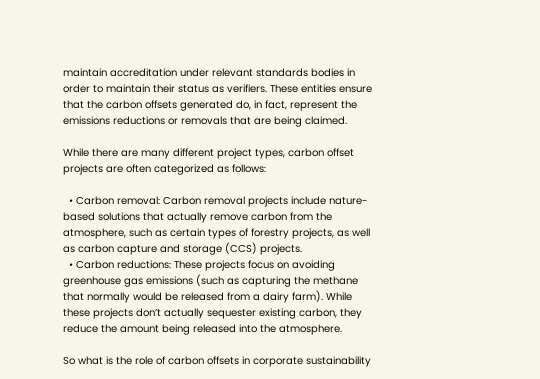maintain accreditation under relevant standards bodies in order to maintain their status as verifiers. These entities ensure that the carbon offsets generated do, in fact, represent the emissions reductions or removals that are being claimed.

While there are many different project types, carbon offset projects are often categorized as follows:

  • Carbon removal: Carbon removal projects include nature-based solutions that actually remove carbon from the atmosphere, such as certain types of forestry projects, as well as carbon capture and storage (CCS) projects.
  • Carbon reductions: These projects focus on avoiding greenhouse gas emissions (such as capturing the methane that normally would be released from a dairy farm). While these projects don’t actually sequester existing carbon, they reduce the amount being released into the atmosphere.

So what is the role of carbon offsets in corporate sustainability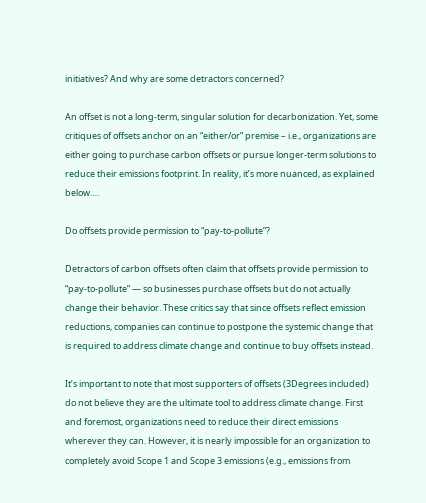initiatives? And why are some detractors concerned?

An offset is not a long-term, singular solution for decarbonization. Yet, some critiques of offsets anchor on an “either/or” premise – i.e., organizations are either going to purchase carbon offsets or pursue longer-term solutions to reduce their emissions footprint. In reality, it’s more nuanced, as explained below….

Do offsets provide permission to “pay-to-pollute”?

Detractors of carbon offsets often claim that offsets provide permission to “pay-to-pollute” — so businesses purchase offsets but do not actually change their behavior. These critics say that since offsets reflect emission reductions, companies can continue to postpone the systemic change that is required to address climate change and continue to buy offsets instead.

It’s important to note that most supporters of offsets (3Degrees included) do not believe they are the ultimate tool to address climate change. First and foremost, organizations need to reduce their direct emissions wherever they can. However, it is nearly impossible for an organization to completely avoid Scope 1 and Scope 3 emissions (e.g., emissions from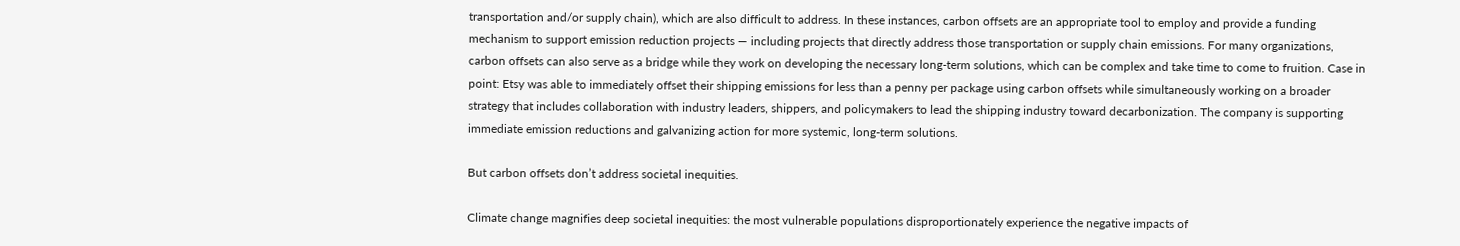transportation and/or supply chain), which are also difficult to address. In these instances, carbon offsets are an appropriate tool to employ and provide a funding mechanism to support emission reduction projects — including projects that directly address those transportation or supply chain emissions. For many organizations, carbon offsets can also serve as a bridge while they work on developing the necessary long-term solutions, which can be complex and take time to come to fruition. Case in point: Etsy was able to immediately offset their shipping emissions for less than a penny per package using carbon offsets while simultaneously working on a broader strategy that includes collaboration with industry leaders, shippers, and policymakers to lead the shipping industry toward decarbonization. The company is supporting immediate emission reductions and galvanizing action for more systemic, long-term solutions.

But carbon offsets don’t address societal inequities.

Climate change magnifies deep societal inequities: the most vulnerable populations disproportionately experience the negative impacts of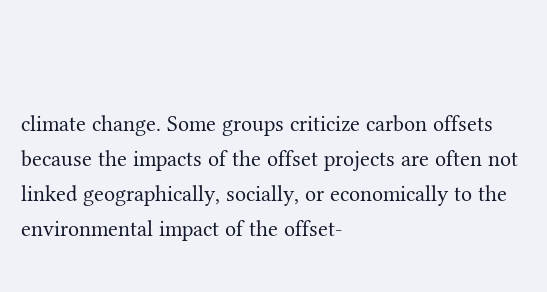climate change. Some groups criticize carbon offsets because the impacts of the offset projects are often not linked geographically, socially, or economically to the environmental impact of the offset-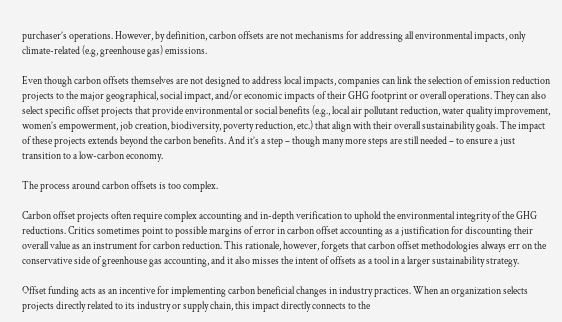purchaser’s operations. However, by definition, carbon offsets are not mechanisms for addressing all environmental impacts, only climate-related (e.g, greenhouse gas) emissions.

Even though carbon offsets themselves are not designed to address local impacts, companies can link the selection of emission reduction projects to the major geographical, social impact, and/or economic impacts of their GHG footprint or overall operations. They can also select specific offset projects that provide environmental or social benefits (e.g., local air pollutant reduction, water quality improvement, women’s empowerment, job creation, biodiversity, poverty reduction, etc.) that align with their overall sustainability goals. The impact of these projects extends beyond the carbon benefits. And it’s a step – though many more steps are still needed – to ensure a just transition to a low-carbon economy.

The process around carbon offsets is too complex.

Carbon offset projects often require complex accounting and in-depth verification to uphold the environmental integrity of the GHG reductions. Critics sometimes point to possible margins of error in carbon offset accounting as a justification for discounting their overall value as an instrument for carbon reduction. This rationale, however, forgets that carbon offset methodologies always err on the conservative side of greenhouse gas accounting, and it also misses the intent of offsets as a tool in a larger sustainability strategy.

Offset funding acts as an incentive for implementing carbon beneficial changes in industry practices. When an organization selects projects directly related to its industry or supply chain, this impact directly connects to the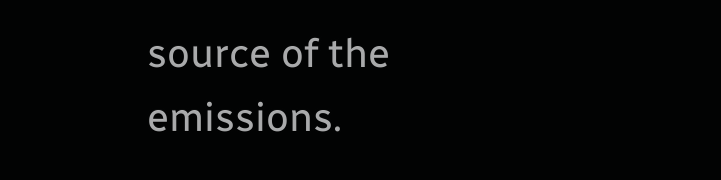source of the emissions.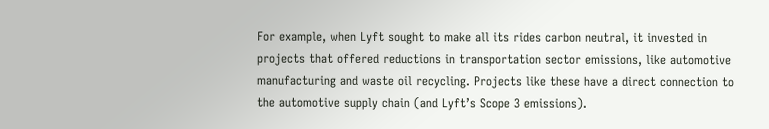For example, when Lyft sought to make all its rides carbon neutral, it invested in projects that offered reductions in transportation sector emissions, like automotive manufacturing and waste oil recycling. Projects like these have a direct connection to the automotive supply chain (and Lyft’s Scope 3 emissions).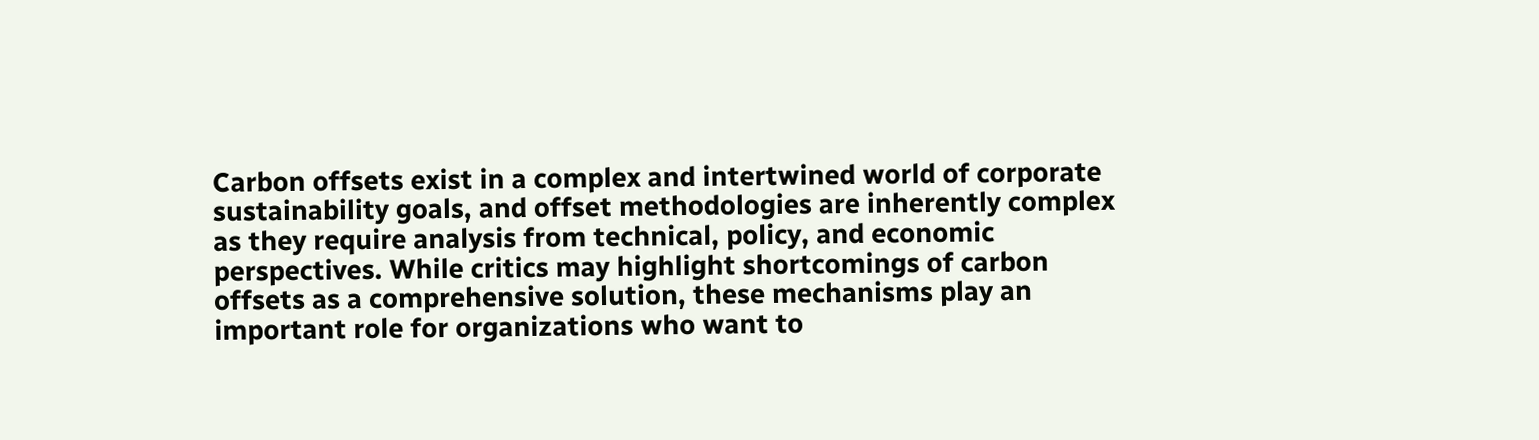Carbon offsets exist in a complex and intertwined world of corporate sustainability goals, and offset methodologies are inherently complex as they require analysis from technical, policy, and economic perspectives. While critics may highlight shortcomings of carbon offsets as a comprehensive solution, these mechanisms play an important role for organizations who want to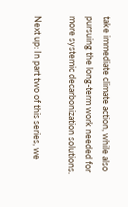take immediate climate action, while also pursuing the long-term work needed for more systemic decarbonization solutions.

Next up: In part two of this series, we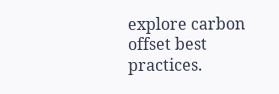explore carbon offset best practices.